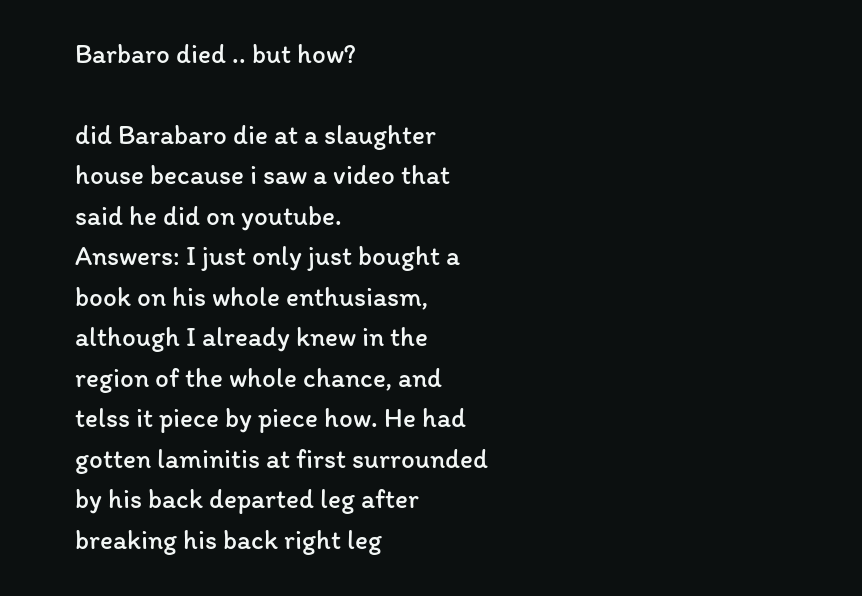Barbaro died .. but how?

did Barabaro die at a slaughter house because i saw a video that said he did on youtube.
Answers: I just only just bought a book on his whole enthusiasm, although I already knew in the region of the whole chance, and telss it piece by piece how. He had gotten laminitis at first surrounded by his back departed leg after breaking his back right leg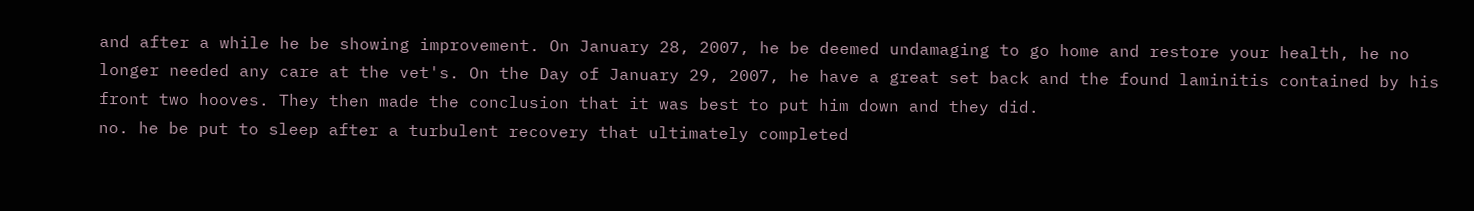and after a while he be showing improvement. On January 28, 2007, he be deemed undamaging to go home and restore your health, he no longer needed any care at the vet's. On the Day of January 29, 2007, he have a great set back and the found laminitis contained by his front two hooves. They then made the conclusion that it was best to put him down and they did.
no. he be put to sleep after a turbulent recovery that ultimately completed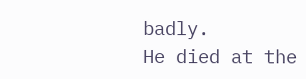badly.
He died at the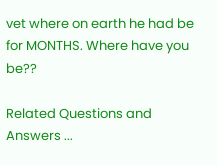vet where on earth he had be for MONTHS. Where have you be??

Related Questions and Answers ...